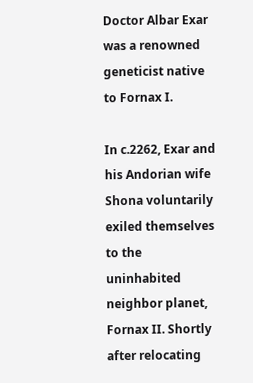Doctor Albar Exar was a renowned geneticist native to Fornax I.

In c.2262, Exar and his Andorian wife Shona voluntarily exiled themselves to the uninhabited neighbor planet, Fornax II. Shortly after relocating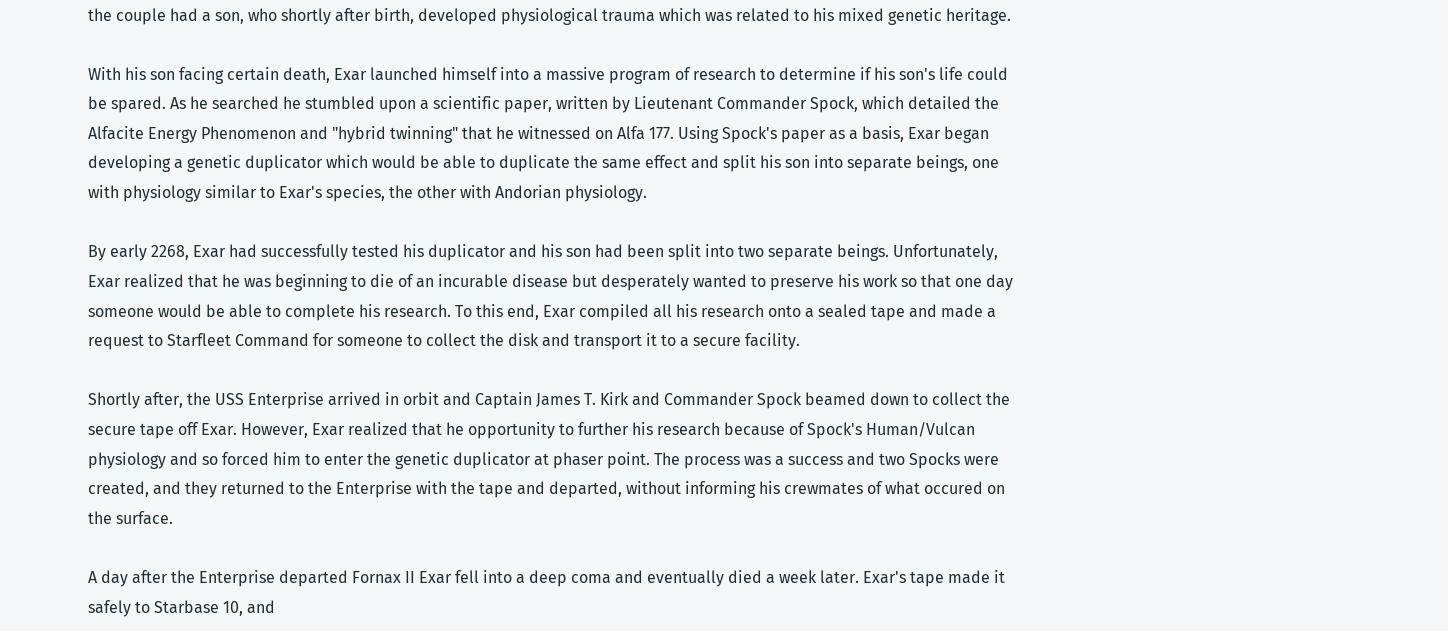the couple had a son, who shortly after birth, developed physiological trauma which was related to his mixed genetic heritage.

With his son facing certain death, Exar launched himself into a massive program of research to determine if his son's life could be spared. As he searched he stumbled upon a scientific paper, written by Lieutenant Commander Spock, which detailed the Alfacite Energy Phenomenon and "hybrid twinning" that he witnessed on Alfa 177. Using Spock's paper as a basis, Exar began developing a genetic duplicator which would be able to duplicate the same effect and split his son into separate beings, one with physiology similar to Exar's species, the other with Andorian physiology.

By early 2268, Exar had successfully tested his duplicator and his son had been split into two separate beings. Unfortunately, Exar realized that he was beginning to die of an incurable disease but desperately wanted to preserve his work so that one day someone would be able to complete his research. To this end, Exar compiled all his research onto a sealed tape and made a request to Starfleet Command for someone to collect the disk and transport it to a secure facility.

Shortly after, the USS Enterprise arrived in orbit and Captain James T. Kirk and Commander Spock beamed down to collect the secure tape off Exar. However, Exar realized that he opportunity to further his research because of Spock's Human/Vulcan physiology and so forced him to enter the genetic duplicator at phaser point. The process was a success and two Spocks were created, and they returned to the Enterprise with the tape and departed, without informing his crewmates of what occured on the surface.

A day after the Enterprise departed Fornax II Exar fell into a deep coma and eventually died a week later. Exar's tape made it safely to Starbase 10, and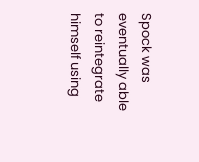Spock was eventually able to reintegrate himself using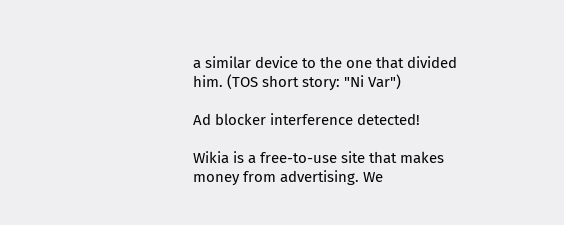a similar device to the one that divided him. (TOS short story: "Ni Var")

Ad blocker interference detected!

Wikia is a free-to-use site that makes money from advertising. We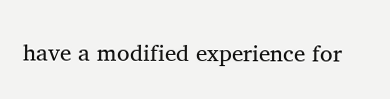have a modified experience for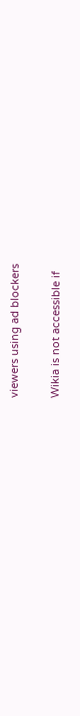viewers using ad blockers

Wikia is not accessible if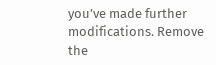you’ve made further modifications. Remove the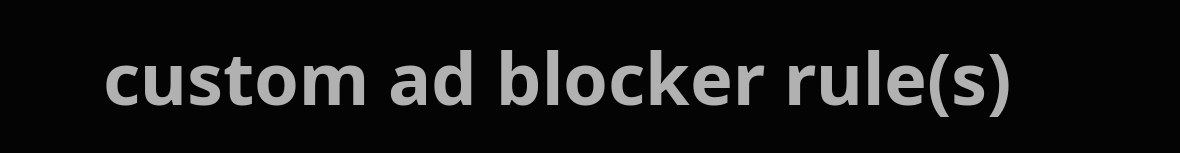custom ad blocker rule(s)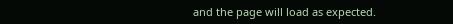and the page will load as expected.